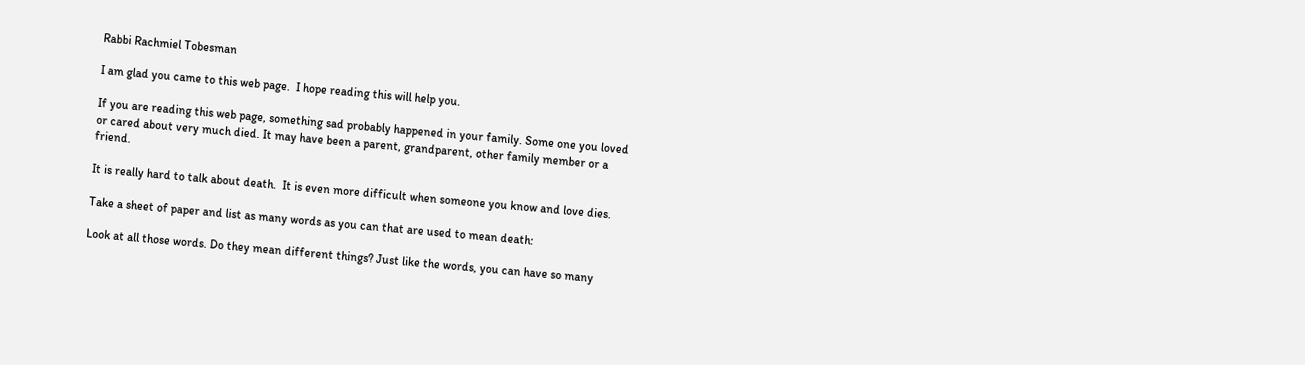Rabbi Rachmiel Tobesman

I am glad you came to this web page.  I hope reading this will help you.

If you are reading this web page, something sad probably happened in your family. Some one you loved or cared about very much died. It may have been a parent, grandparent, other family member or a friend.

It is really hard to talk about death.  It is even more difficult when someone you know and love dies.

Take a sheet of paper and list as many words as you can that are used to mean death:

Look at all those words. Do they mean different things? Just like the words, you can have so many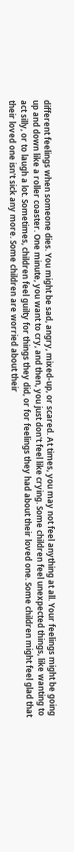different feelings when someone dies. You might be sad, angry, mixed-up, or scared. At times, you may not feel anything at all. Your feelings might be going up and down like a roller coaster. One minute, you want to cry, and then, you just don't feel like crying. Some children feel unexpected things, like wanting to act silly, or to laugh a lot. Sometimes, children feel guilty for things they did, or for feelings they had about their loved one. Some children might feel glad that their loved one isn't sick any more. Some children are worried about their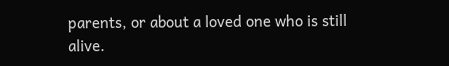parents, or about a loved one who is still alive.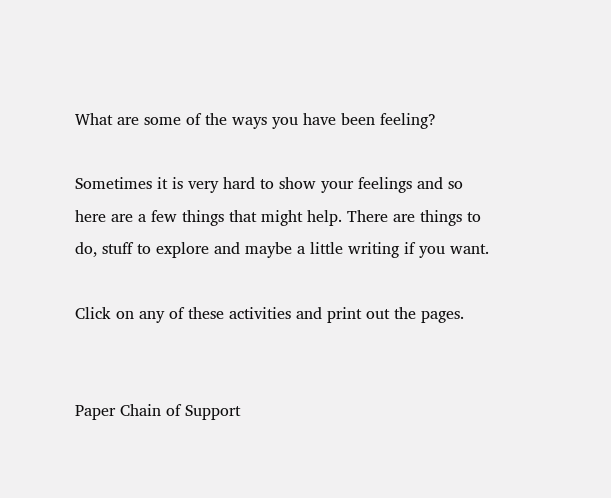What are some of the ways you have been feeling?

Sometimes it is very hard to show your feelings and so here are a few things that might help. There are things to do, stuff to explore and maybe a little writing if you want.

Click on any of these activities and print out the pages.


Paper Chain of Support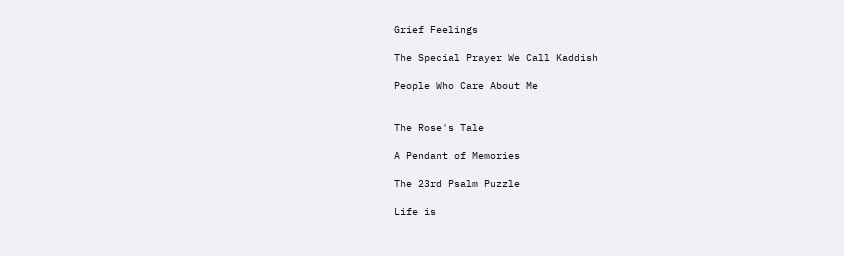Grief Feelings

The Special Prayer We Call Kaddish

People Who Care About Me


The Rose's Tale

A Pendant of Memories

The 23rd Psalm Puzzle

Life is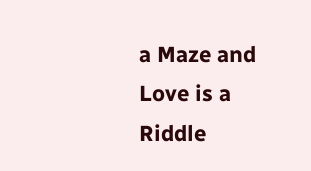a Maze and Love is a Riddle